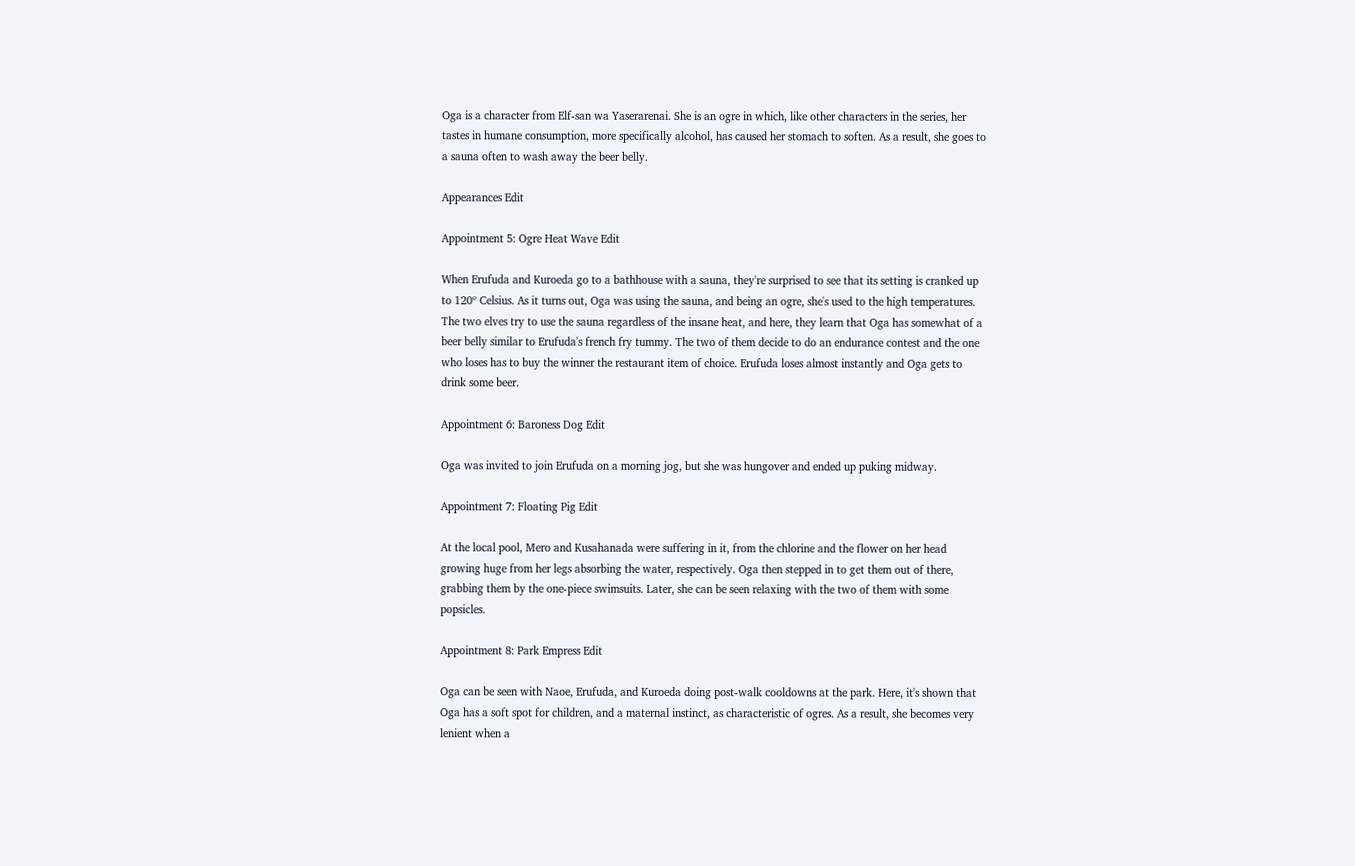Oga is a character from Elf-san wa Yaserarenai. She is an ogre in which, like other characters in the series, her tastes in humane consumption, more specifically alcohol, has caused her stomach to soften. As a result, she goes to a sauna often to wash away the beer belly.

Appearances Edit

Appointment 5: Ogre Heat Wave Edit

When Erufuda and Kuroeda go to a bathhouse with a sauna, they're surprised to see that its setting is cranked up to 120º Celsius. As it turns out, Oga was using the sauna, and being an ogre, she's used to the high temperatures. The two elves try to use the sauna regardless of the insane heat, and here, they learn that Oga has somewhat of a beer belly similar to Erufuda's french fry tummy. The two of them decide to do an endurance contest and the one who loses has to buy the winner the restaurant item of choice. Erufuda loses almost instantly and Oga gets to drink some beer.

Appointment 6: Baroness Dog Edit

Oga was invited to join Erufuda on a morning jog, but she was hungover and ended up puking midway.

Appointment 7: Floating Pig Edit

At the local pool, Mero and Kusahanada were suffering in it, from the chlorine and the flower on her head growing huge from her legs absorbing the water, respectively. Oga then stepped in to get them out of there, grabbing them by the one-piece swimsuits. Later, she can be seen relaxing with the two of them with some popsicles.

Appointment 8: Park Empress Edit

Oga can be seen with Naoe, Erufuda, and Kuroeda doing post-walk cooldowns at the park. Here, it's shown that Oga has a soft spot for children, and a maternal instinct, as characteristic of ogres. As a result, she becomes very lenient when a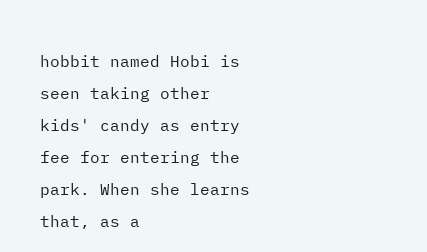hobbit named Hobi is seen taking other kids' candy as entry fee for entering the park. When she learns that, as a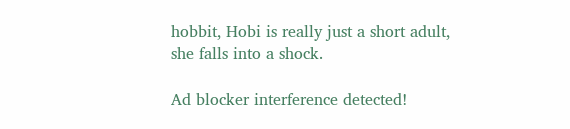hobbit, Hobi is really just a short adult, she falls into a shock.

Ad blocker interference detected!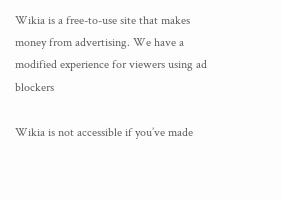Wikia is a free-to-use site that makes money from advertising. We have a modified experience for viewers using ad blockers

Wikia is not accessible if you’ve made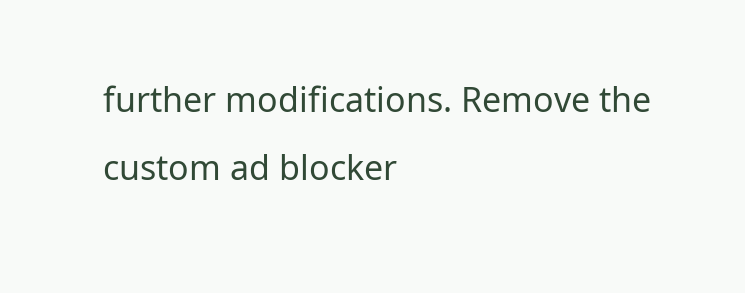further modifications. Remove the custom ad blocker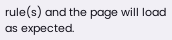rule(s) and the page will load as expected.